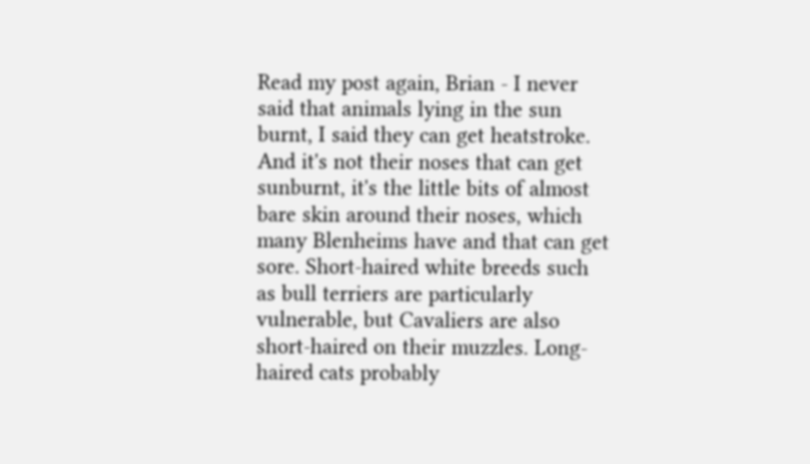Read my post again, Brian - I never said that animals lying in the sun burnt, I said they can get heatstroke. And it's not their noses that can get sunburnt, it's the little bits of almost bare skin around their noses, which many Blenheims have and that can get sore. Short-haired white breeds such as bull terriers are particularly vulnerable, but Cavaliers are also short-haired on their muzzles. Long-haired cats probably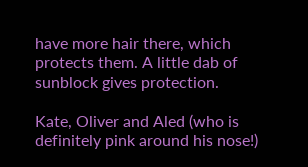have more hair there, which protects them. A little dab of sunblock gives protection.

Kate, Oliver and Aled (who is definitely pink around his nose!)